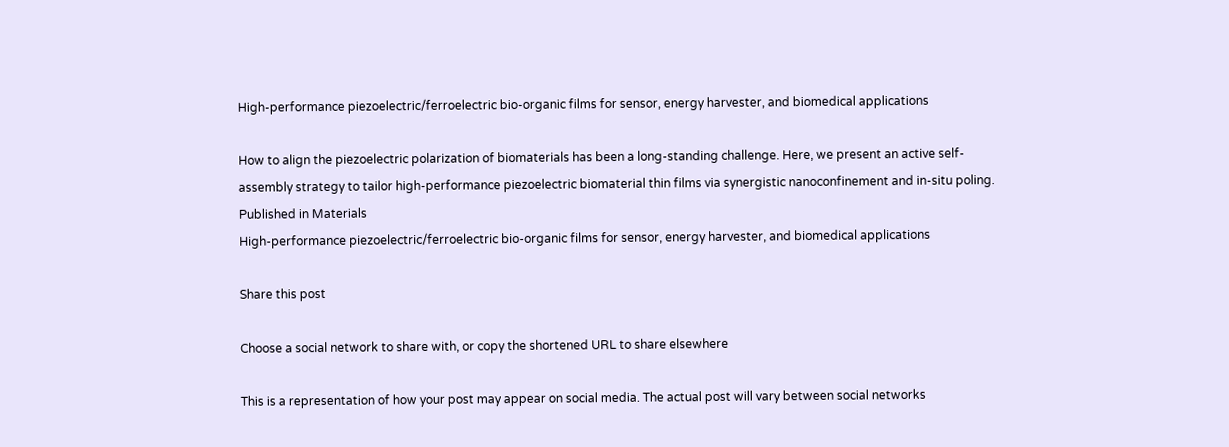High-performance piezoelectric/ferroelectric bio-organic films for sensor, energy harvester, and biomedical applications

How to align the piezoelectric polarization of biomaterials has been a long-standing challenge. Here, we present an active self-assembly strategy to tailor high-performance piezoelectric biomaterial thin films via synergistic nanoconfinement and in-situ poling.
Published in Materials
High-performance piezoelectric/ferroelectric bio-organic films for sensor, energy harvester, and biomedical applications

Share this post

Choose a social network to share with, or copy the shortened URL to share elsewhere

This is a representation of how your post may appear on social media. The actual post will vary between social networks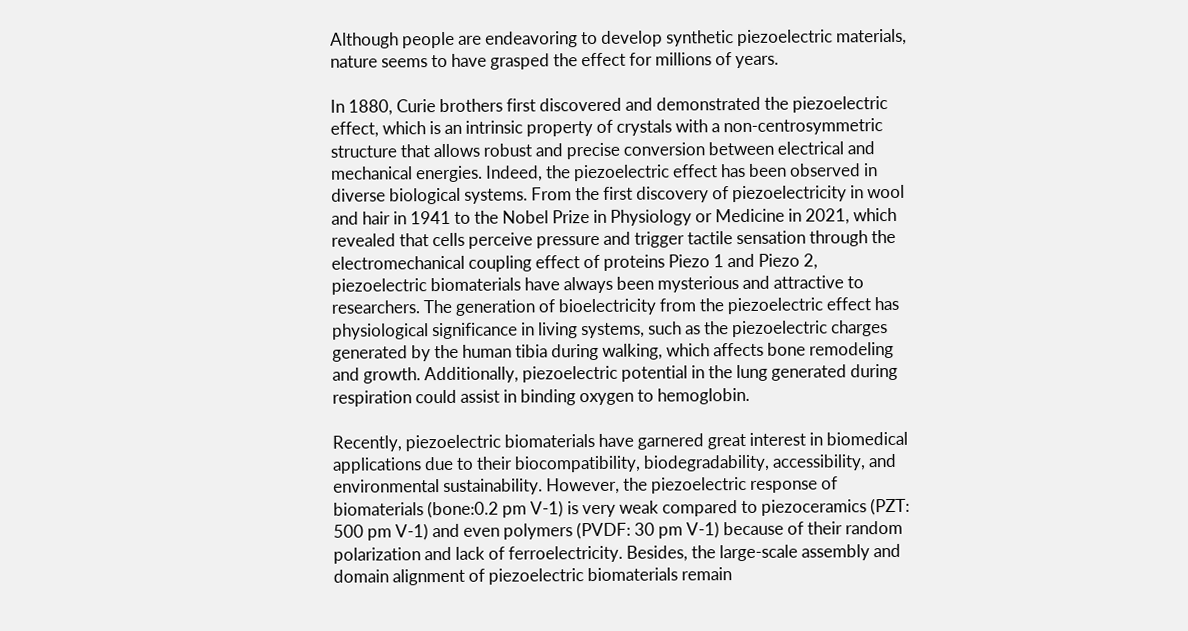Although people are endeavoring to develop synthetic piezoelectric materials, nature seems to have grasped the effect for millions of years.

In 1880, Curie brothers first discovered and demonstrated the piezoelectric effect, which is an intrinsic property of crystals with a non-centrosymmetric structure that allows robust and precise conversion between electrical and mechanical energies. Indeed, the piezoelectric effect has been observed in diverse biological systems. From the first discovery of piezoelectricity in wool and hair in 1941 to the Nobel Prize in Physiology or Medicine in 2021, which revealed that cells perceive pressure and trigger tactile sensation through the electromechanical coupling effect of proteins Piezo 1 and Piezo 2, piezoelectric biomaterials have always been mysterious and attractive to researchers. The generation of bioelectricity from the piezoelectric effect has physiological significance in living systems, such as the piezoelectric charges generated by the human tibia during walking, which affects bone remodeling and growth. Additionally, piezoelectric potential in the lung generated during respiration could assist in binding oxygen to hemoglobin.

Recently, piezoelectric biomaterials have garnered great interest in biomedical applications due to their biocompatibility, biodegradability, accessibility, and environmental sustainability. However, the piezoelectric response of biomaterials (bone:0.2 pm V-1) is very weak compared to piezoceramics (PZT: 500 pm V-1) and even polymers (PVDF: 30 pm V-1) because of their random polarization and lack of ferroelectricity. Besides, the large-scale assembly and domain alignment of piezoelectric biomaterials remain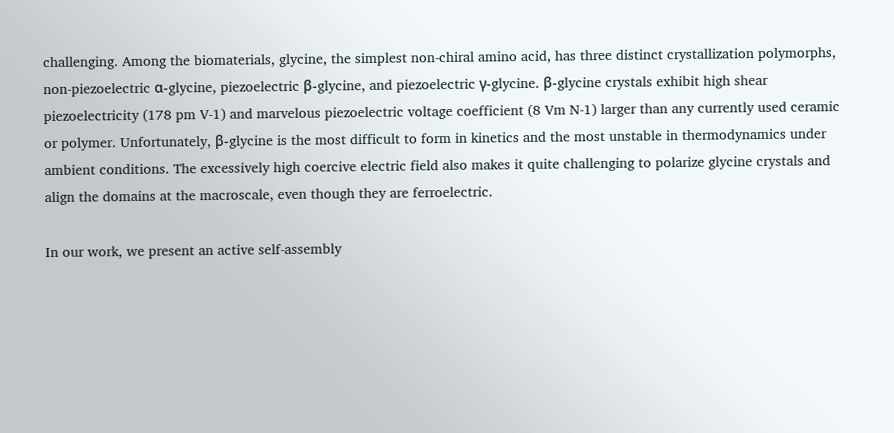challenging. Among the biomaterials, glycine, the simplest non-chiral amino acid, has three distinct crystallization polymorphs, non-piezoelectric α-glycine, piezoelectric β-glycine, and piezoelectric γ-glycine. β-glycine crystals exhibit high shear piezoelectricity (178 pm V-1) and marvelous piezoelectric voltage coefficient (8 Vm N-1) larger than any currently used ceramic or polymer. Unfortunately, β-glycine is the most difficult to form in kinetics and the most unstable in thermodynamics under ambient conditions. The excessively high coercive electric field also makes it quite challenging to polarize glycine crystals and align the domains at the macroscale, even though they are ferroelectric.

In our work, we present an active self-assembly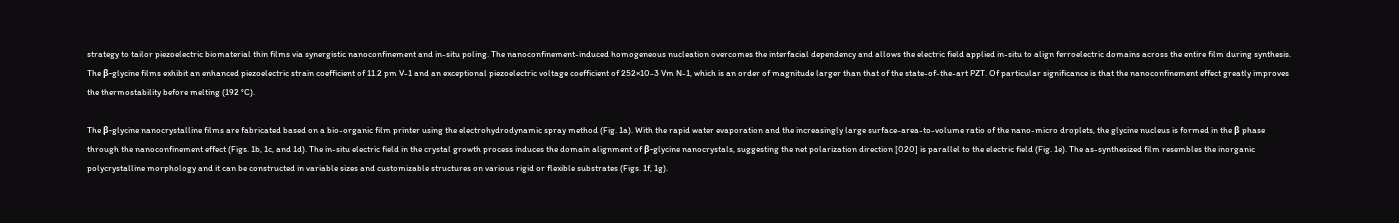strategy to tailor piezoelectric biomaterial thin films via synergistic nanoconfinement and in-situ poling. The nanoconfinement-induced homogeneous nucleation overcomes the interfacial dependency and allows the electric field applied in-situ to align ferroelectric domains across the entire film during synthesis. The β-glycine films exhibit an enhanced piezoelectric strain coefficient of 11.2 pm V-1 and an exceptional piezoelectric voltage coefficient of 252×10-3 Vm N-1, which is an order of magnitude larger than that of the state-of-the-art PZT. Of particular significance is that the nanoconfinement effect greatly improves the thermostability before melting (192 °C).

The β-glycine nanocrystalline films are fabricated based on a bio-organic film printer using the electrohydrodynamic spray method (Fig. 1a). With the rapid water evaporation and the increasingly large surface-area-to-volume ratio of the nano-micro droplets, the glycine nucleus is formed in the β phase through the nanoconfinement effect (Figs. 1b, 1c, and 1d). The in-situ electric field in the crystal growth process induces the domain alignment of β-glycine nanocrystals, suggesting the net polarization direction [020] is parallel to the electric field (Fig. 1e). The as-synthesized film resembles the inorganic polycrystalline morphology and it can be constructed in variable sizes and customizable structures on various rigid or flexible substrates (Figs. 1f, 1g).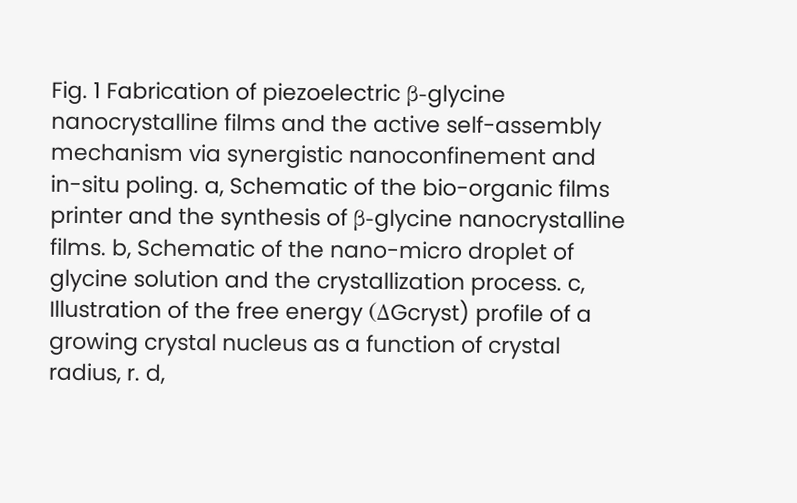Fig. 1 Fabrication of piezoelectric β-glycine nanocrystalline films and the active self-assembly mechanism via synergistic nanoconfinement and in-situ poling. a, Schematic of the bio-organic films printer and the synthesis of β-glycine nanocrystalline films. b, Schematic of the nano-micro droplet of glycine solution and the crystallization process. c, Illustration of the free energy (ΔGcryst) profile of a growing crystal nucleus as a function of crystal radius, r. d,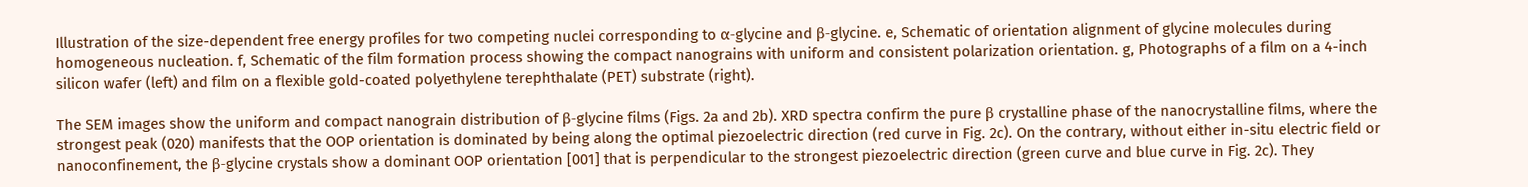Illustration of the size-dependent free energy profiles for two competing nuclei corresponding to α-glycine and β-glycine. e, Schematic of orientation alignment of glycine molecules during homogeneous nucleation. f, Schematic of the film formation process showing the compact nanograins with uniform and consistent polarization orientation. g, Photographs of a film on a 4-inch silicon wafer (left) and film on a flexible gold-coated polyethylene terephthalate (PET) substrate (right).

The SEM images show the uniform and compact nanograin distribution of β-glycine films (Figs. 2a and 2b). XRD spectra confirm the pure β crystalline phase of the nanocrystalline films, where the strongest peak (020) manifests that the OOP orientation is dominated by being along the optimal piezoelectric direction (red curve in Fig. 2c). On the contrary, without either in-situ electric field or nanoconfinement, the β-glycine crystals show a dominant OOP orientation [001] that is perpendicular to the strongest piezoelectric direction (green curve and blue curve in Fig. 2c). They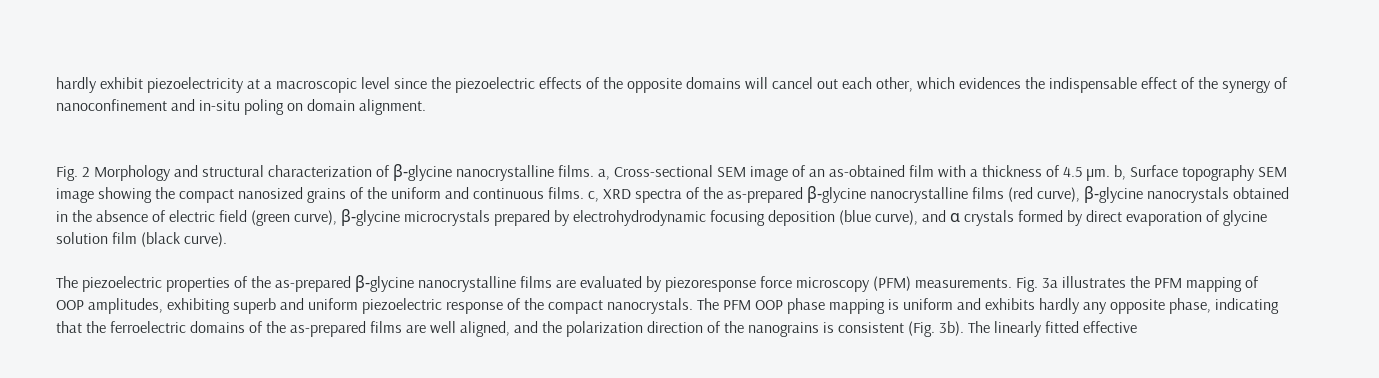hardly exhibit piezoelectricity at a macroscopic level since the piezoelectric effects of the opposite domains will cancel out each other, which evidences the indispensable effect of the synergy of nanoconfinement and in-situ poling on domain alignment.


Fig. 2 Morphology and structural characterization of β-glycine nanocrystalline films. a, Cross-sectional SEM image of an as-obtained film with a thickness of 4.5 µm. b, Surface topography SEM image showing the compact nanosized grains of the uniform and continuous films. c, XRD spectra of the as-prepared β-glycine nanocrystalline films (red curve), β-glycine nanocrystals obtained in the absence of electric field (green curve), β-glycine microcrystals prepared by electrohydrodynamic focusing deposition (blue curve), and α crystals formed by direct evaporation of glycine solution film (black curve).

The piezoelectric properties of the as-prepared β-glycine nanocrystalline films are evaluated by piezoresponse force microscopy (PFM) measurements. Fig. 3a illustrates the PFM mapping of OOP amplitudes, exhibiting superb and uniform piezoelectric response of the compact nanocrystals. The PFM OOP phase mapping is uniform and exhibits hardly any opposite phase, indicating that the ferroelectric domains of the as-prepared films are well aligned, and the polarization direction of the nanograins is consistent (Fig. 3b). The linearly fitted effective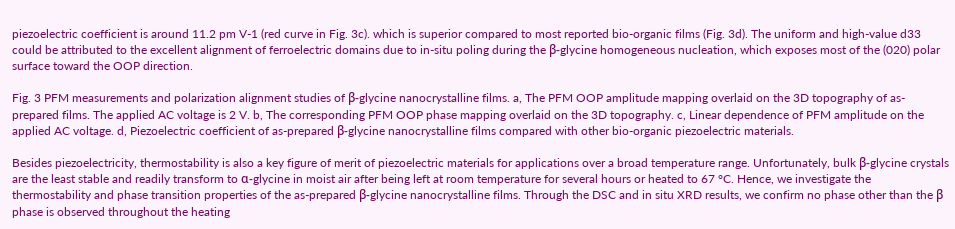piezoelectric coefficient is around 11.2 pm V-1 (red curve in Fig. 3c). which is superior compared to most reported bio-organic films (Fig. 3d). The uniform and high-value d33 could be attributed to the excellent alignment of ferroelectric domains due to in-situ poling during the β-glycine homogeneous nucleation, which exposes most of the (020) polar surface toward the OOP direction.

Fig. 3 PFM measurements and polarization alignment studies of β-glycine nanocrystalline films. a, The PFM OOP amplitude mapping overlaid on the 3D topography of as-prepared films. The applied AC voltage is 2 V. b, The corresponding PFM OOP phase mapping overlaid on the 3D topography. c, Linear dependence of PFM amplitude on the applied AC voltage. d, Piezoelectric coefficient of as-prepared β-glycine nanocrystalline films compared with other bio-organic piezoelectric materials.

Besides piezoelectricity, thermostability is also a key figure of merit of piezoelectric materials for applications over a broad temperature range. Unfortunately, bulk β-glycine crystals are the least stable and readily transform to α-glycine in moist air after being left at room temperature for several hours or heated to 67 °C. Hence, we investigate the thermostability and phase transition properties of the as-prepared β-glycine nanocrystalline films. Through the DSC and in situ XRD results, we confirm no phase other than the β phase is observed throughout the heating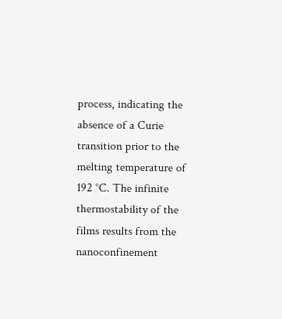process, indicating the absence of a Curie transition prior to the melting temperature of 192 °C. The infinite thermostability of the films results from the nanoconfinement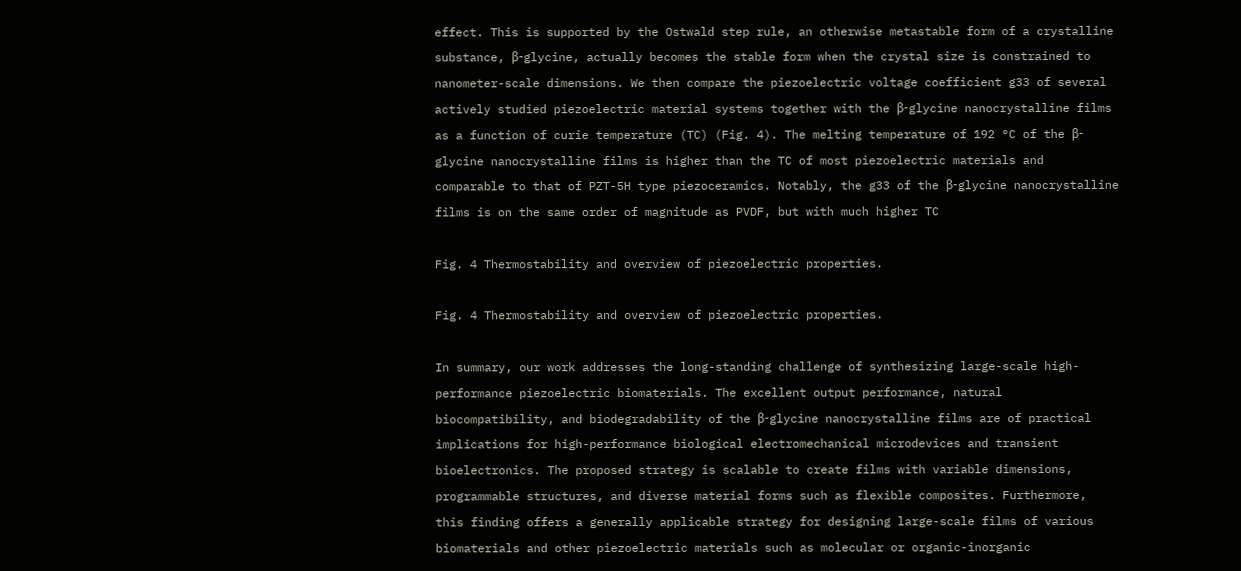effect. This is supported by the Ostwald step rule, an otherwise metastable form of a crystalline substance, β-glycine, actually becomes the stable form when the crystal size is constrained to nanometer-scale dimensions. We then compare the piezoelectric voltage coefficient g33 of several actively studied piezoelectric material systems together with the β-glycine nanocrystalline films as a function of curie temperature (TC) (Fig. 4). The melting temperature of 192 °C of the β-glycine nanocrystalline films is higher than the TC of most piezoelectric materials and comparable to that of PZT-5H type piezoceramics. Notably, the g33 of the β-glycine nanocrystalline films is on the same order of magnitude as PVDF, but with much higher TC

Fig. 4 Thermostability and overview of piezoelectric properties.

Fig. 4 Thermostability and overview of piezoelectric properties.

In summary, our work addresses the long-standing challenge of synthesizing large-scale high-performance piezoelectric biomaterials. The excellent output performance, natural biocompatibility, and biodegradability of the β-glycine nanocrystalline films are of practical implications for high-performance biological electromechanical microdevices and transient bioelectronics. The proposed strategy is scalable to create films with variable dimensions, programmable structures, and diverse material forms such as flexible composites. Furthermore, this finding offers a generally applicable strategy for designing large-scale films of various biomaterials and other piezoelectric materials such as molecular or organic-inorganic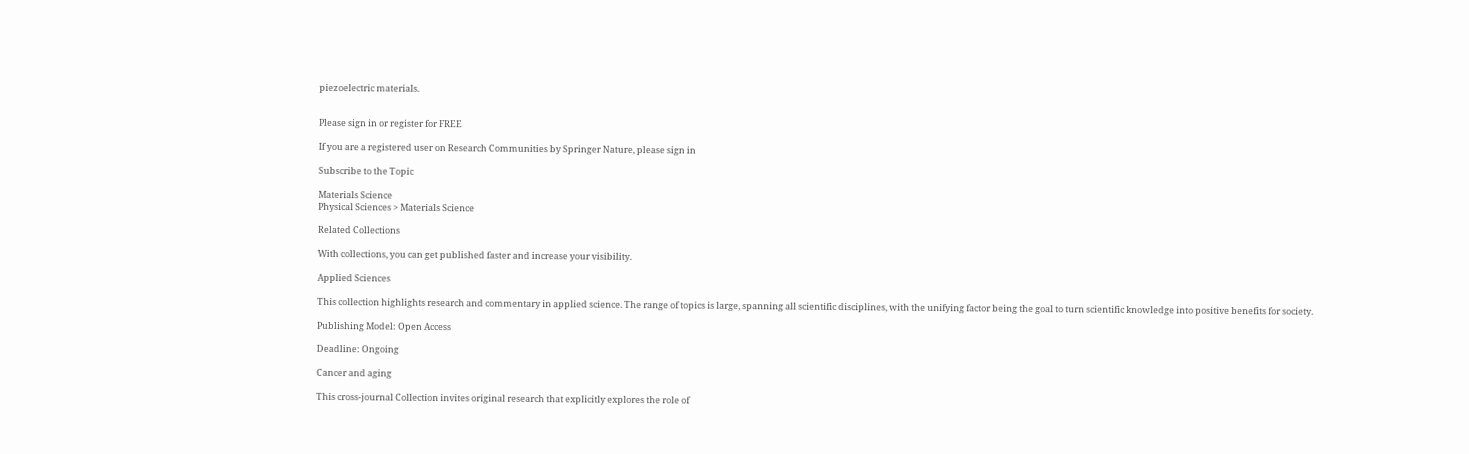piezoelectric materials.


Please sign in or register for FREE

If you are a registered user on Research Communities by Springer Nature, please sign in

Subscribe to the Topic

Materials Science
Physical Sciences > Materials Science

Related Collections

With collections, you can get published faster and increase your visibility.

Applied Sciences

This collection highlights research and commentary in applied science. The range of topics is large, spanning all scientific disciplines, with the unifying factor being the goal to turn scientific knowledge into positive benefits for society.

Publishing Model: Open Access

Deadline: Ongoing

Cancer and aging

This cross-journal Collection invites original research that explicitly explores the role of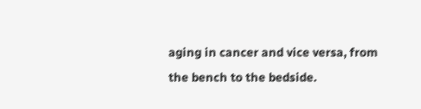aging in cancer and vice versa, from the bench to the bedside.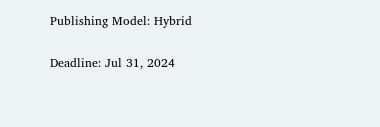Publishing Model: Hybrid

Deadline: Jul 31, 2024